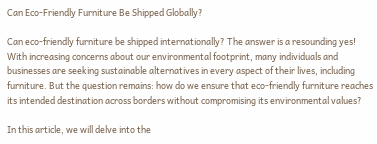Can Eco-Friendly Furniture Be Shipped Globally?

Can eco-friendly furniture be shipped internationally? The answer is a resounding yes! With increasing concerns about our environmental footprint, many individuals and businesses are seeking sustainable alternatives in every aspect of their lives, including furniture. But the question remains: how do we ensure that eco-friendly furniture reaches its intended destination across borders without compromising its environmental values?

In this article, we will delve into the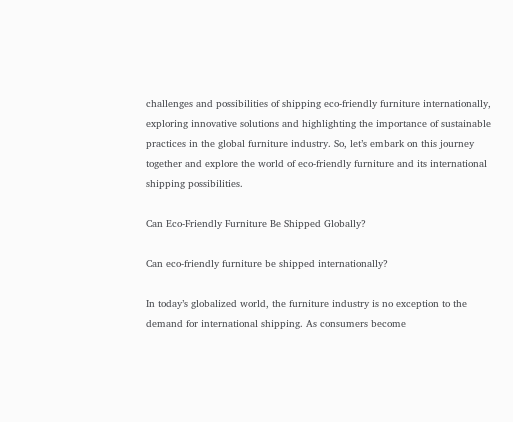challenges and possibilities of shipping eco-friendly furniture internationally, exploring innovative solutions and highlighting the importance of sustainable practices in the global furniture industry. So, let’s embark on this journey together and explore the world of eco-friendly furniture and its international shipping possibilities.

Can Eco-Friendly Furniture Be Shipped Globally?

Can eco-friendly furniture be shipped internationally?

In today’s globalized world, the furniture industry is no exception to the demand for international shipping. As consumers become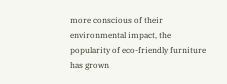more conscious of their environmental impact, the popularity of eco-friendly furniture has grown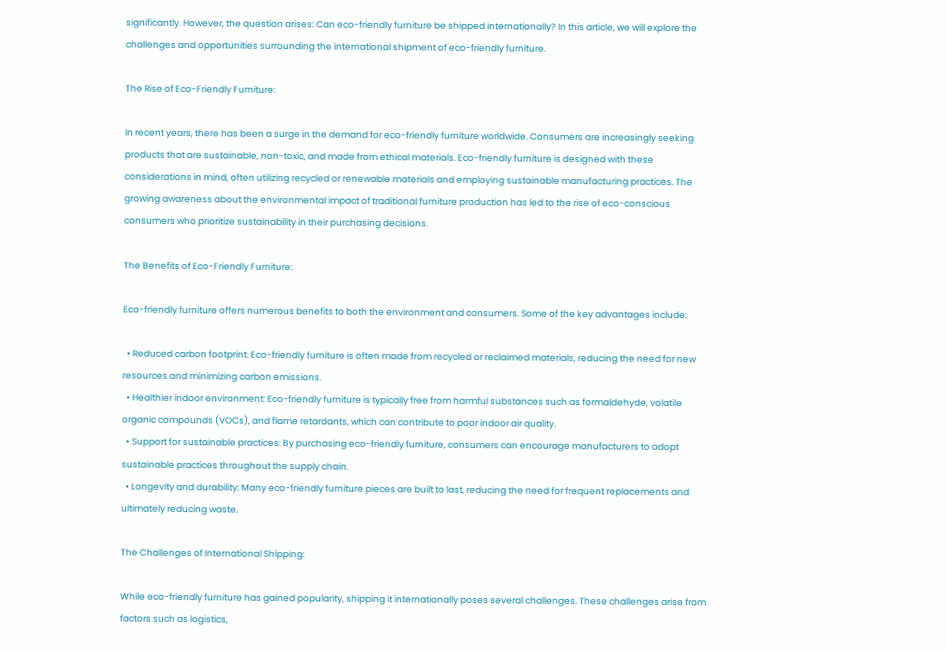significantly. However, the question arises: Can eco-friendly furniture be shipped internationally? In this article, we will explore the challenges and opportunities surrounding the international shipment of eco-friendly furniture.

The Rise of Eco-Friendly Furniture:

In recent years, there has been a surge in the demand for eco-friendly furniture worldwide. Consumers are increasingly seeking products that are sustainable, non-toxic, and made from ethical materials. Eco-friendly furniture is designed with these considerations in mind, often utilizing recycled or renewable materials and employing sustainable manufacturing practices. The growing awareness about the environmental impact of traditional furniture production has led to the rise of eco-conscious consumers who prioritize sustainability in their purchasing decisions.

The Benefits of Eco-Friendly Furniture:

Eco-friendly furniture offers numerous benefits to both the environment and consumers. Some of the key advantages include:

  • Reduced carbon footprint: Eco-friendly furniture is often made from recycled or reclaimed materials, reducing the need for new resources and minimizing carbon emissions.
  • Healthier indoor environment: Eco-friendly furniture is typically free from harmful substances such as formaldehyde, volatile organic compounds (VOCs), and flame retardants, which can contribute to poor indoor air quality.
  • Support for sustainable practices: By purchasing eco-friendly furniture, consumers can encourage manufacturers to adopt sustainable practices throughout the supply chain.
  • Longevity and durability: Many eco-friendly furniture pieces are built to last, reducing the need for frequent replacements and ultimately reducing waste.

The Challenges of International Shipping:

While eco-friendly furniture has gained popularity, shipping it internationally poses several challenges. These challenges arise from factors such as logistics,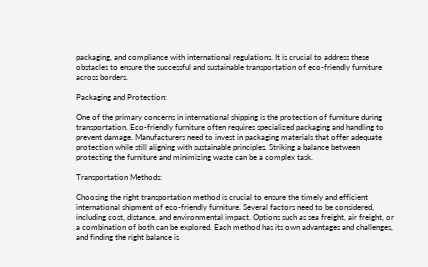packaging, and compliance with international regulations. It is crucial to address these obstacles to ensure the successful and sustainable transportation of eco-friendly furniture across borders.

Packaging and Protection:

One of the primary concerns in international shipping is the protection of furniture during transportation. Eco-friendly furniture often requires specialized packaging and handling to prevent damage. Manufacturers need to invest in packaging materials that offer adequate protection while still aligning with sustainable principles. Striking a balance between protecting the furniture and minimizing waste can be a complex task.

Transportation Methods:

Choosing the right transportation method is crucial to ensure the timely and efficient international shipment of eco-friendly furniture. Several factors need to be considered, including cost, distance, and environmental impact. Options such as sea freight, air freight, or a combination of both can be explored. Each method has its own advantages and challenges, and finding the right balance is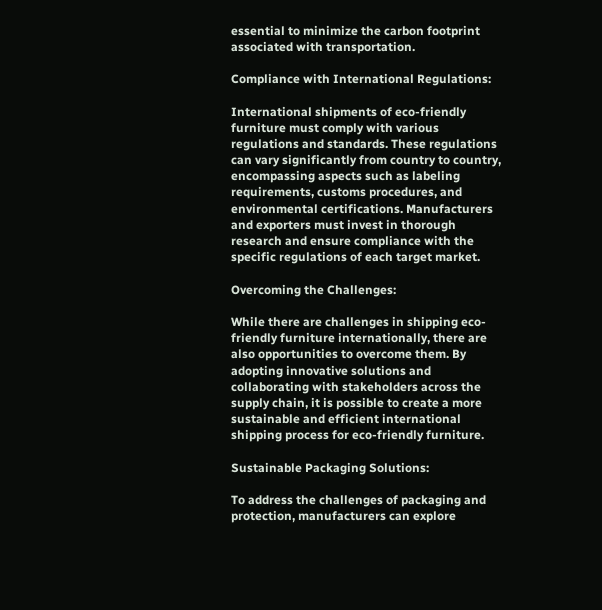essential to minimize the carbon footprint associated with transportation.

Compliance with International Regulations:

International shipments of eco-friendly furniture must comply with various regulations and standards. These regulations can vary significantly from country to country, encompassing aspects such as labeling requirements, customs procedures, and environmental certifications. Manufacturers and exporters must invest in thorough research and ensure compliance with the specific regulations of each target market.

Overcoming the Challenges:

While there are challenges in shipping eco-friendly furniture internationally, there are also opportunities to overcome them. By adopting innovative solutions and collaborating with stakeholders across the supply chain, it is possible to create a more sustainable and efficient international shipping process for eco-friendly furniture.

Sustainable Packaging Solutions:

To address the challenges of packaging and protection, manufacturers can explore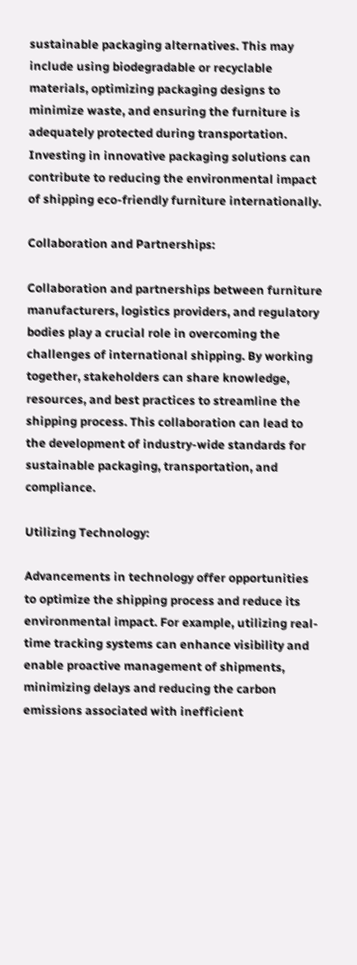sustainable packaging alternatives. This may include using biodegradable or recyclable materials, optimizing packaging designs to minimize waste, and ensuring the furniture is adequately protected during transportation. Investing in innovative packaging solutions can contribute to reducing the environmental impact of shipping eco-friendly furniture internationally.

Collaboration and Partnerships:

Collaboration and partnerships between furniture manufacturers, logistics providers, and regulatory bodies play a crucial role in overcoming the challenges of international shipping. By working together, stakeholders can share knowledge, resources, and best practices to streamline the shipping process. This collaboration can lead to the development of industry-wide standards for sustainable packaging, transportation, and compliance.

Utilizing Technology:

Advancements in technology offer opportunities to optimize the shipping process and reduce its environmental impact. For example, utilizing real-time tracking systems can enhance visibility and enable proactive management of shipments, minimizing delays and reducing the carbon emissions associated with inefficient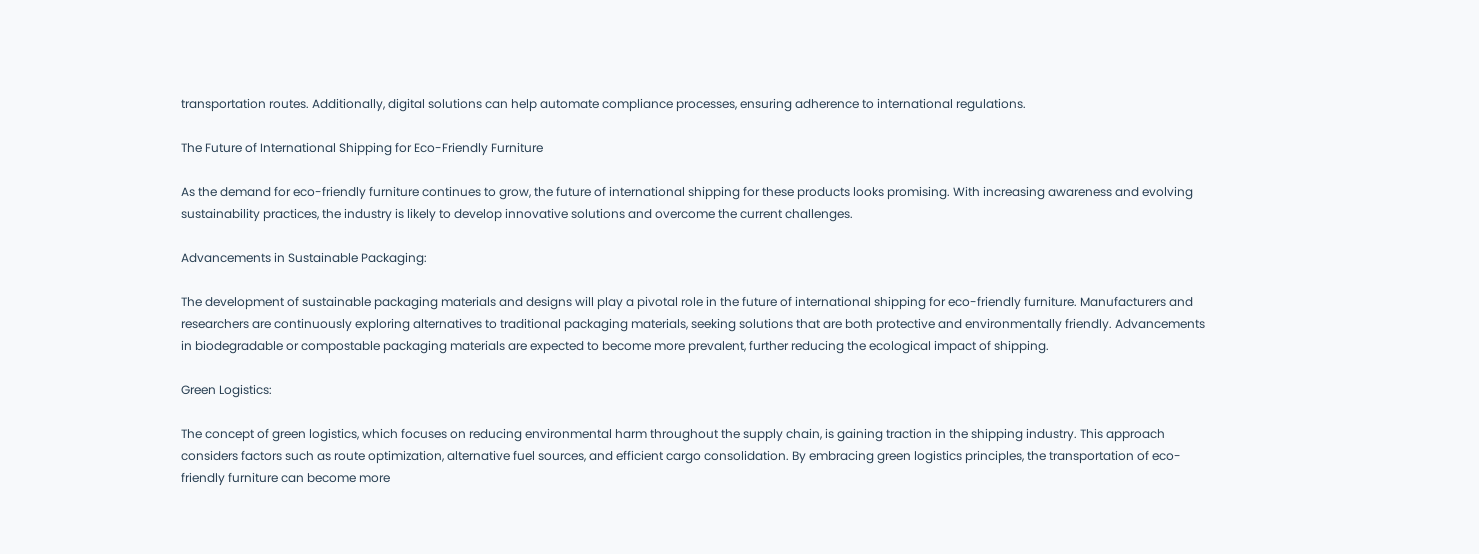transportation routes. Additionally, digital solutions can help automate compliance processes, ensuring adherence to international regulations.

The Future of International Shipping for Eco-Friendly Furniture

As the demand for eco-friendly furniture continues to grow, the future of international shipping for these products looks promising. With increasing awareness and evolving sustainability practices, the industry is likely to develop innovative solutions and overcome the current challenges.

Advancements in Sustainable Packaging:

The development of sustainable packaging materials and designs will play a pivotal role in the future of international shipping for eco-friendly furniture. Manufacturers and researchers are continuously exploring alternatives to traditional packaging materials, seeking solutions that are both protective and environmentally friendly. Advancements in biodegradable or compostable packaging materials are expected to become more prevalent, further reducing the ecological impact of shipping.

Green Logistics:

The concept of green logistics, which focuses on reducing environmental harm throughout the supply chain, is gaining traction in the shipping industry. This approach considers factors such as route optimization, alternative fuel sources, and efficient cargo consolidation. By embracing green logistics principles, the transportation of eco-friendly furniture can become more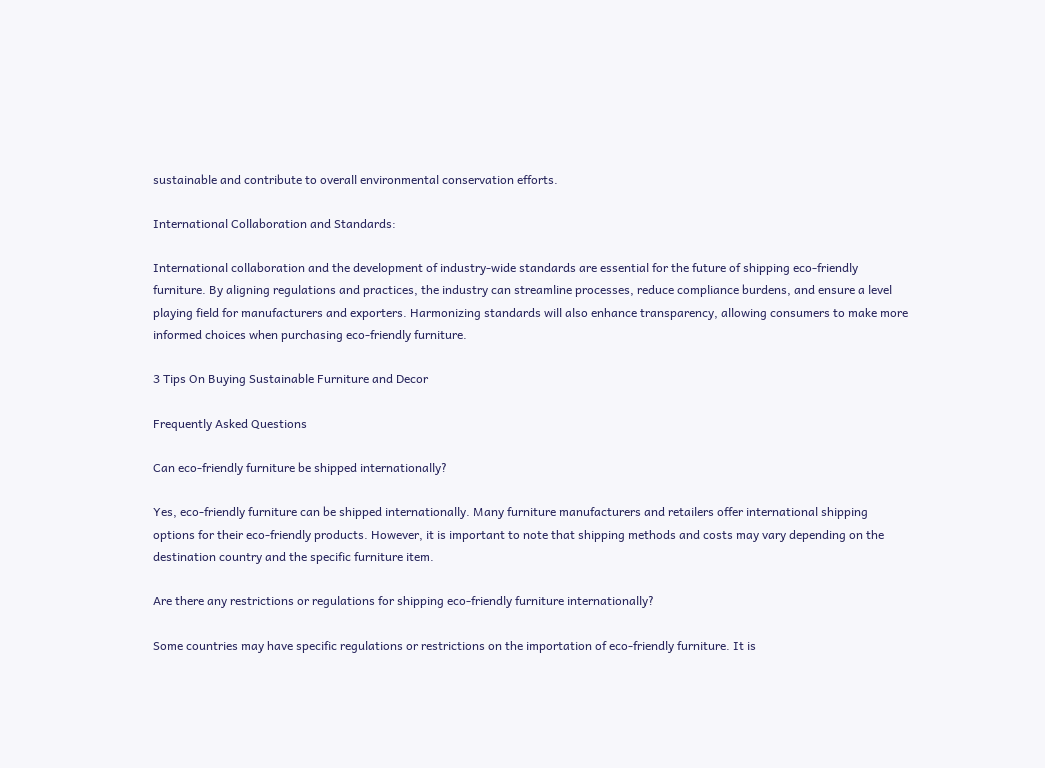sustainable and contribute to overall environmental conservation efforts.

International Collaboration and Standards:

International collaboration and the development of industry-wide standards are essential for the future of shipping eco-friendly furniture. By aligning regulations and practices, the industry can streamline processes, reduce compliance burdens, and ensure a level playing field for manufacturers and exporters. Harmonizing standards will also enhance transparency, allowing consumers to make more informed choices when purchasing eco-friendly furniture.

3 Tips On Buying Sustainable Furniture and Decor

Frequently Asked Questions

Can eco-friendly furniture be shipped internationally?

Yes, eco-friendly furniture can be shipped internationally. Many furniture manufacturers and retailers offer international shipping options for their eco-friendly products. However, it is important to note that shipping methods and costs may vary depending on the destination country and the specific furniture item.

Are there any restrictions or regulations for shipping eco-friendly furniture internationally?

Some countries may have specific regulations or restrictions on the importation of eco-friendly furniture. It is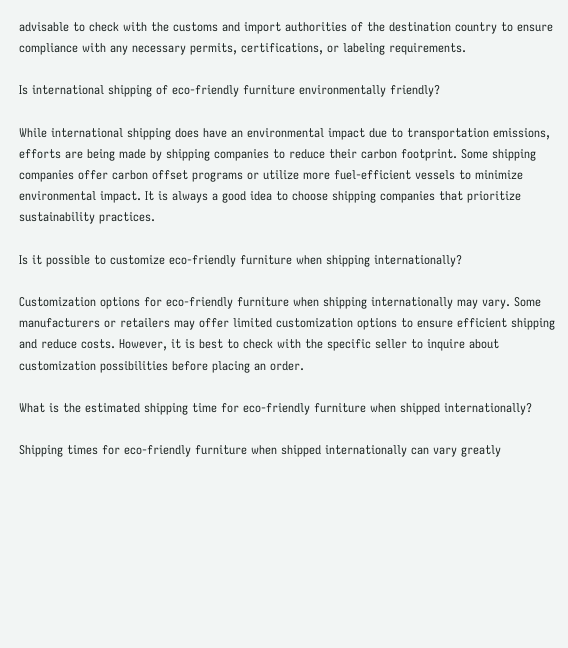advisable to check with the customs and import authorities of the destination country to ensure compliance with any necessary permits, certifications, or labeling requirements.

Is international shipping of eco-friendly furniture environmentally friendly?

While international shipping does have an environmental impact due to transportation emissions, efforts are being made by shipping companies to reduce their carbon footprint. Some shipping companies offer carbon offset programs or utilize more fuel-efficient vessels to minimize environmental impact. It is always a good idea to choose shipping companies that prioritize sustainability practices.

Is it possible to customize eco-friendly furniture when shipping internationally?

Customization options for eco-friendly furniture when shipping internationally may vary. Some manufacturers or retailers may offer limited customization options to ensure efficient shipping and reduce costs. However, it is best to check with the specific seller to inquire about customization possibilities before placing an order.

What is the estimated shipping time for eco-friendly furniture when shipped internationally?

Shipping times for eco-friendly furniture when shipped internationally can vary greatly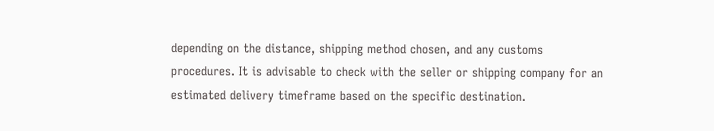depending on the distance, shipping method chosen, and any customs procedures. It is advisable to check with the seller or shipping company for an estimated delivery timeframe based on the specific destination.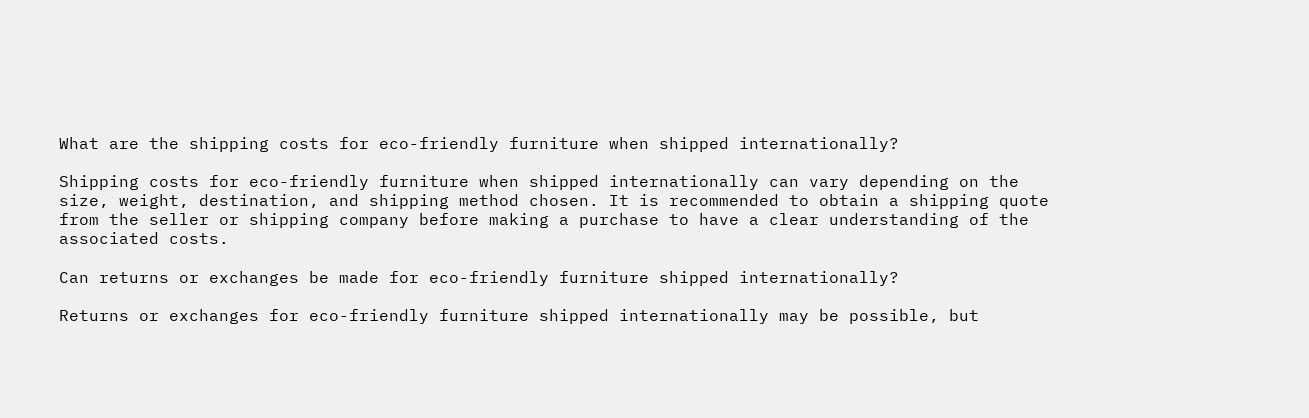What are the shipping costs for eco-friendly furniture when shipped internationally?

Shipping costs for eco-friendly furniture when shipped internationally can vary depending on the size, weight, destination, and shipping method chosen. It is recommended to obtain a shipping quote from the seller or shipping company before making a purchase to have a clear understanding of the associated costs.

Can returns or exchanges be made for eco-friendly furniture shipped internationally?

Returns or exchanges for eco-friendly furniture shipped internationally may be possible, but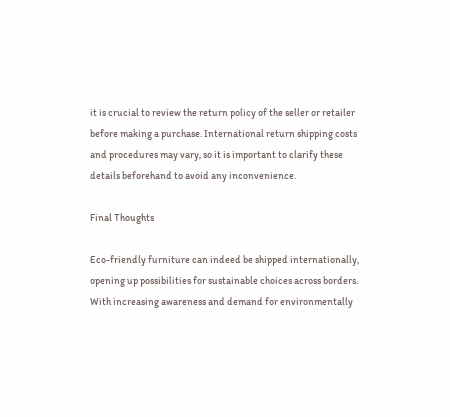it is crucial to review the return policy of the seller or retailer before making a purchase. International return shipping costs and procedures may vary, so it is important to clarify these details beforehand to avoid any inconvenience.

Final Thoughts

Eco-friendly furniture can indeed be shipped internationally, opening up possibilities for sustainable choices across borders. With increasing awareness and demand for environmentally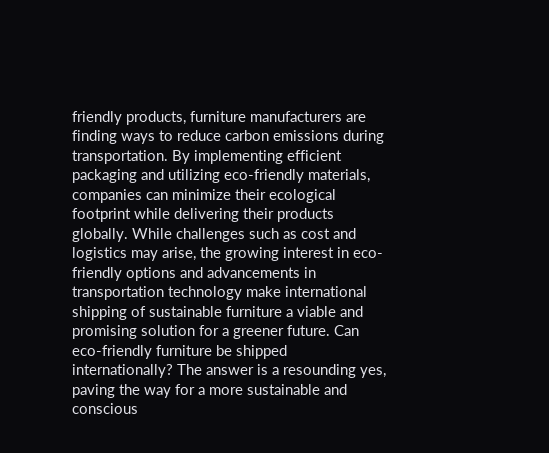friendly products, furniture manufacturers are finding ways to reduce carbon emissions during transportation. By implementing efficient packaging and utilizing eco-friendly materials, companies can minimize their ecological footprint while delivering their products globally. While challenges such as cost and logistics may arise, the growing interest in eco-friendly options and advancements in transportation technology make international shipping of sustainable furniture a viable and promising solution for a greener future. Can eco-friendly furniture be shipped internationally? The answer is a resounding yes, paving the way for a more sustainable and conscious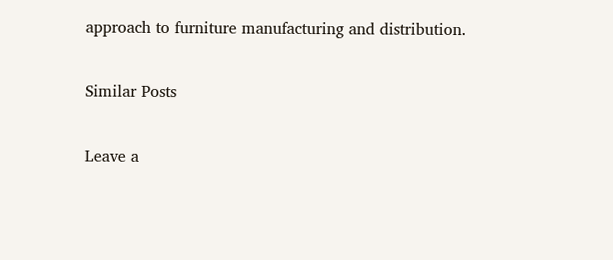approach to furniture manufacturing and distribution.

Similar Posts

Leave a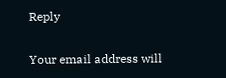Reply

Your email address will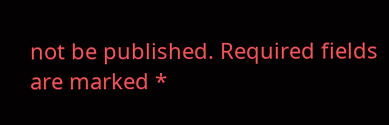not be published. Required fields are marked *